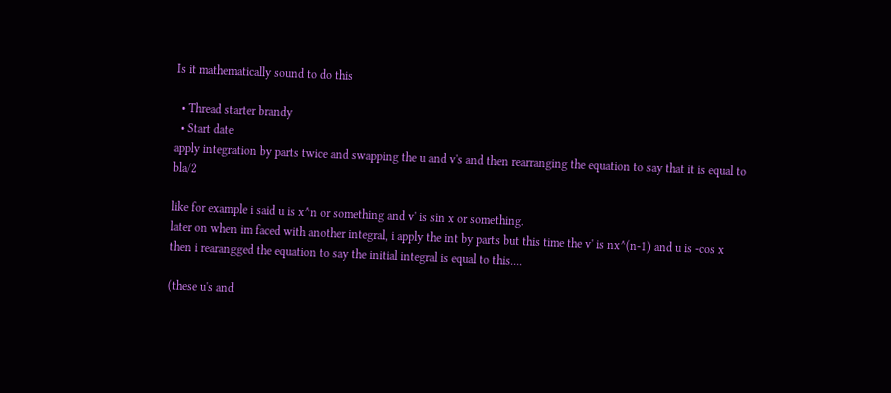Is it mathematically sound to do this

  • Thread starter brandy
  • Start date
apply integration by parts twice and swapping the u and v's and then rearranging the equation to say that it is equal to bla/2

like for example i said u is x^n or something and v' is sin x or something.
later on when im faced with another integral, i apply the int by parts but this time the v' is nx^(n-1) and u is -cos x
then i rearangged the equation to say the initial integral is equal to this....

(these u's and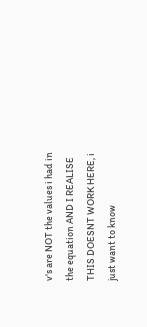v's are NOT the values i had in the equation AND I REALISE THIS DOESNT WORK HERE, i just want to know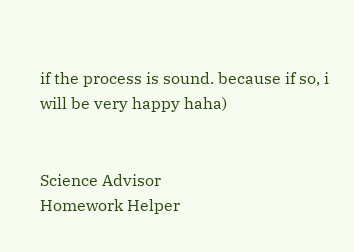if the process is sound. because if so, i will be very happy haha)


Science Advisor
Homework Helper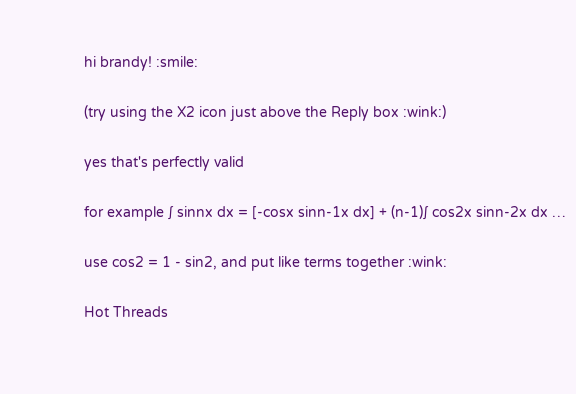hi brandy! :smile:

(try using the X2 icon just above the Reply box :wink:)

yes that's perfectly valid

for example ∫ sinnx dx = [-cosx sinn-1x dx] + (n-1)∫ cos2x sinn-2x dx …

use cos2 = 1 - sin2, and put like terms together :wink:

Hot Threads